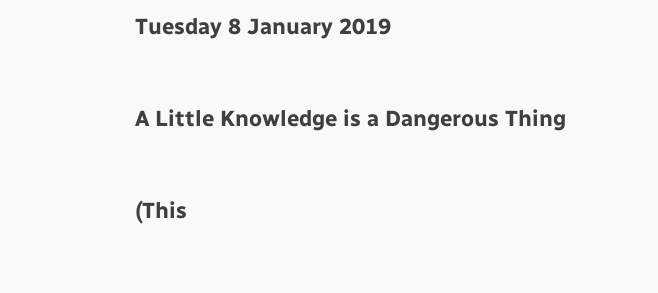Tuesday 8 January 2019

A Little Knowledge is a Dangerous Thing

(This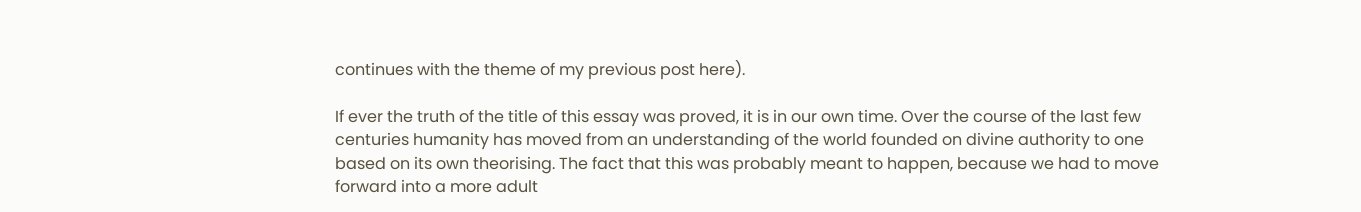continues with the theme of my previous post here).

If ever the truth of the title of this essay was proved, it is in our own time. Over the course of the last few centuries humanity has moved from an understanding of the world founded on divine authority to one based on its own theorising. The fact that this was probably meant to happen, because we had to move forward into a more adult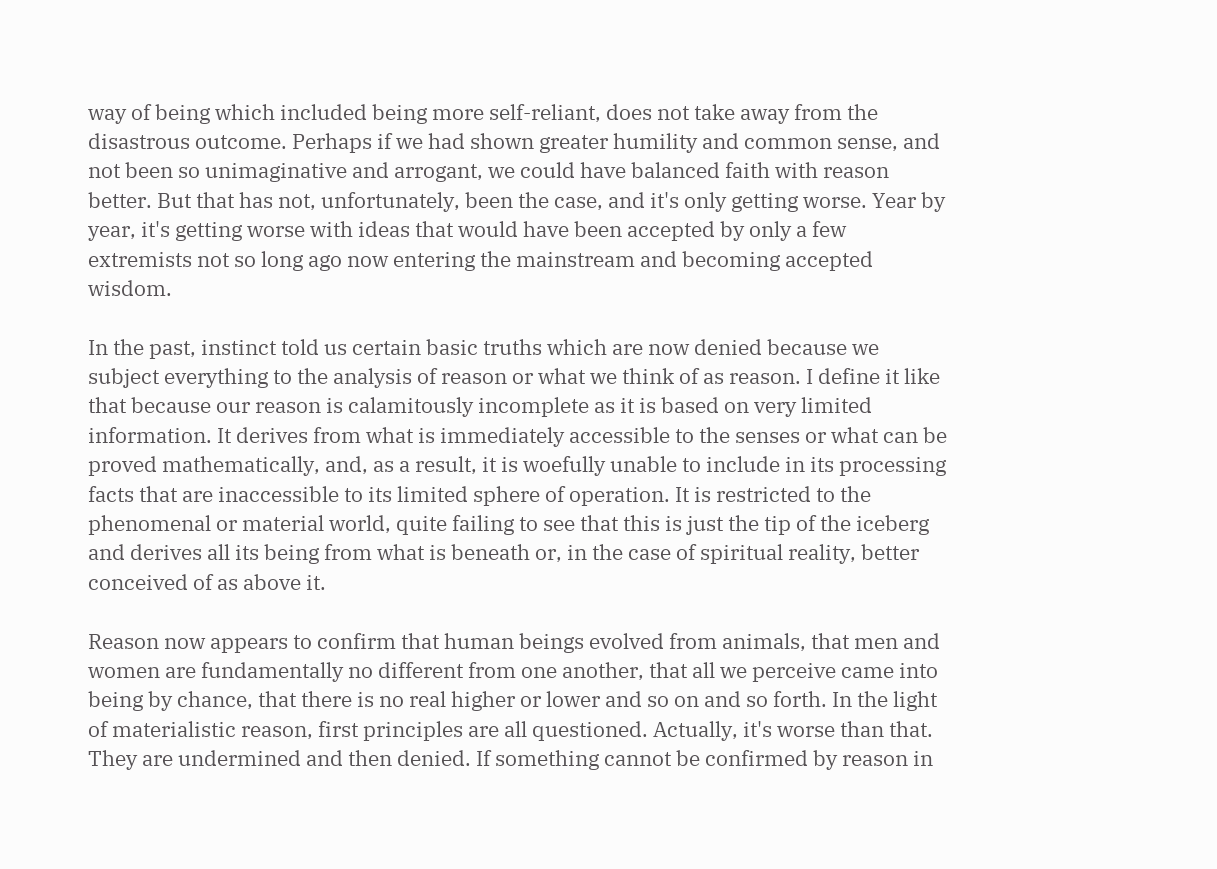way of being which included being more self-reliant, does not take away from the disastrous outcome. Perhaps if we had shown greater humility and common sense, and not been so unimaginative and arrogant, we could have balanced faith with reason better. But that has not, unfortunately, been the case, and it's only getting worse. Year by year, it's getting worse with ideas that would have been accepted by only a few extremists not so long ago now entering the mainstream and becoming accepted wisdom.

In the past, instinct told us certain basic truths which are now denied because we subject everything to the analysis of reason or what we think of as reason. I define it like that because our reason is calamitously incomplete as it is based on very limited information. It derives from what is immediately accessible to the senses or what can be proved mathematically, and, as a result, it is woefully unable to include in its processing facts that are inaccessible to its limited sphere of operation. It is restricted to the phenomenal or material world, quite failing to see that this is just the tip of the iceberg and derives all its being from what is beneath or, in the case of spiritual reality, better conceived of as above it.

Reason now appears to confirm that human beings evolved from animals, that men and women are fundamentally no different from one another, that all we perceive came into being by chance, that there is no real higher or lower and so on and so forth. In the light of materialistic reason, first principles are all questioned. Actually, it's worse than that. They are undermined and then denied. If something cannot be confirmed by reason in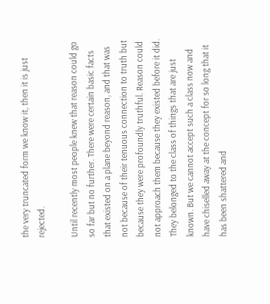the very truncated form we know it, then it is just rejected.

Until recently most people knew that reason could go so far but no further. There were certain basic facts that existed on a plane beyond reason, and that was not because of their tenuous connection to truth but because they were profoundly truthful. Reason could not approach them because they existed before it did. They belonged to the class of things that are just known. But we cannot accept such a class now and have chiselled away at the concept for so long that it has been shattered and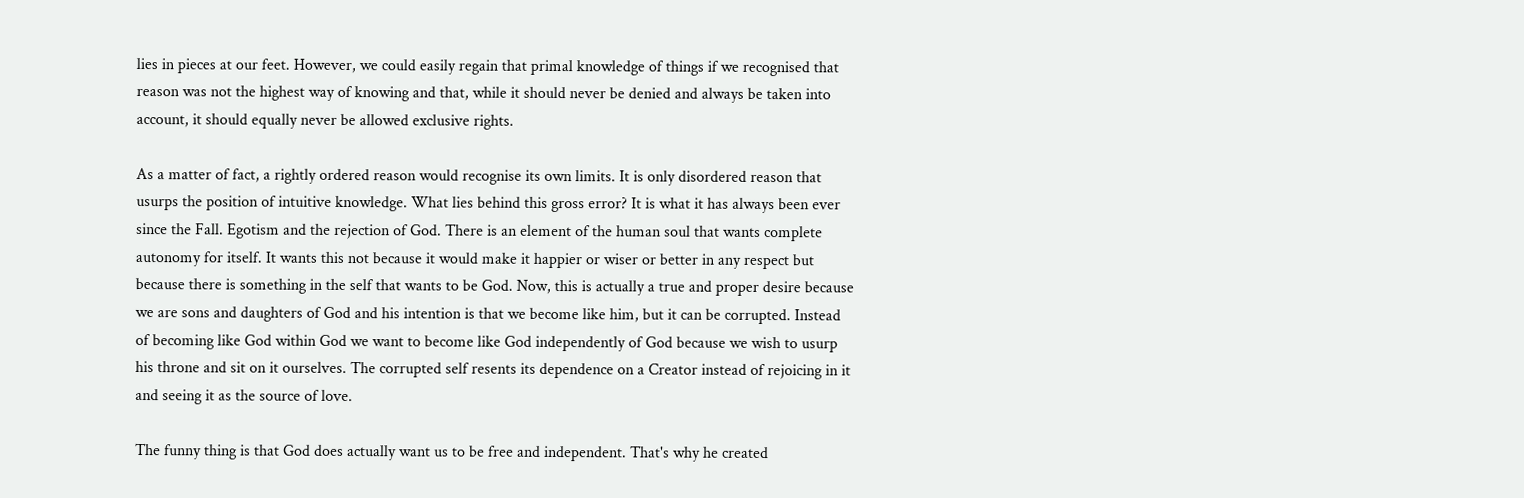lies in pieces at our feet. However, we could easily regain that primal knowledge of things if we recognised that reason was not the highest way of knowing and that, while it should never be denied and always be taken into account, it should equally never be allowed exclusive rights.

As a matter of fact, a rightly ordered reason would recognise its own limits. It is only disordered reason that usurps the position of intuitive knowledge. What lies behind this gross error? It is what it has always been ever since the Fall. Egotism and the rejection of God. There is an element of the human soul that wants complete autonomy for itself. It wants this not because it would make it happier or wiser or better in any respect but because there is something in the self that wants to be God. Now, this is actually a true and proper desire because we are sons and daughters of God and his intention is that we become like him, but it can be corrupted. Instead of becoming like God within God we want to become like God independently of God because we wish to usurp his throne and sit on it ourselves. The corrupted self resents its dependence on a Creator instead of rejoicing in it and seeing it as the source of love.

The funny thing is that God does actually want us to be free and independent. That's why he created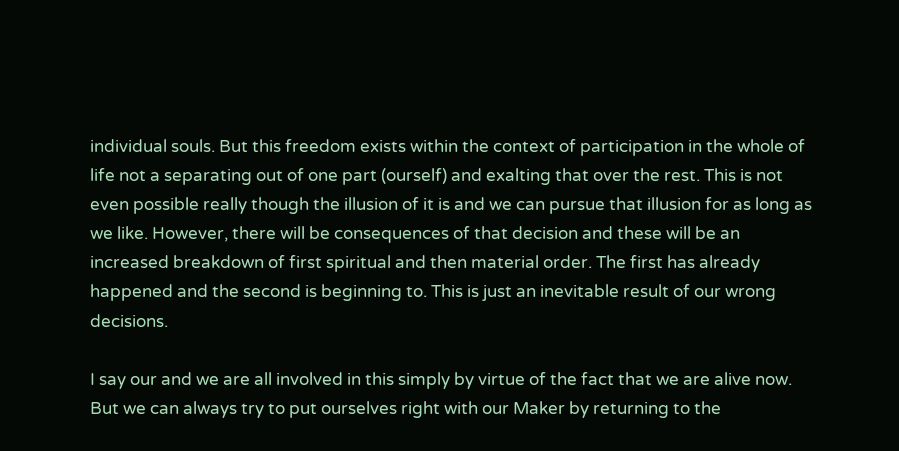individual souls. But this freedom exists within the context of participation in the whole of life not a separating out of one part (ourself) and exalting that over the rest. This is not even possible really though the illusion of it is and we can pursue that illusion for as long as we like. However, there will be consequences of that decision and these will be an increased breakdown of first spiritual and then material order. The first has already happened and the second is beginning to. This is just an inevitable result of our wrong decisions.

I say our and we are all involved in this simply by virtue of the fact that we are alive now. But we can always try to put ourselves right with our Maker by returning to the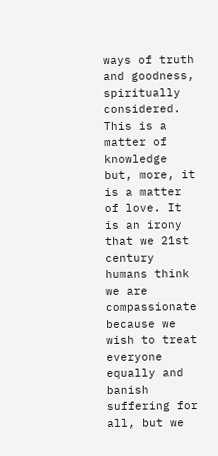ways of truth and goodness, spiritually considered. This is a matter of knowledge but, more, it is a matter of love. It is an irony that we 21st century humans think we are compassionate because we wish to treat everyone equally and banish suffering for all, but we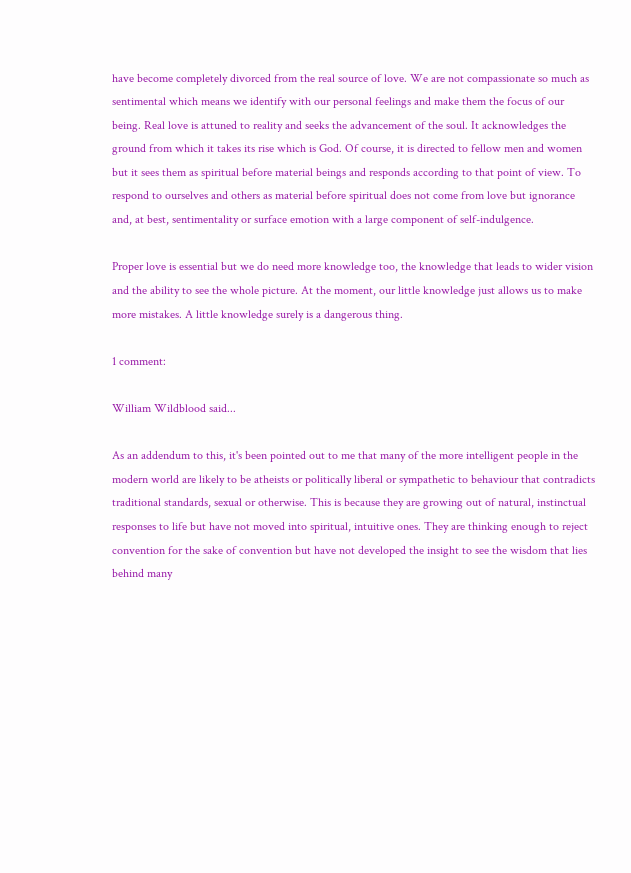have become completely divorced from the real source of love. We are not compassionate so much as sentimental which means we identify with our personal feelings and make them the focus of our being. Real love is attuned to reality and seeks the advancement of the soul. It acknowledges the ground from which it takes its rise which is God. Of course, it is directed to fellow men and women but it sees them as spiritual before material beings and responds according to that point of view. To respond to ourselves and others as material before spiritual does not come from love but ignorance and, at best, sentimentality or surface emotion with a large component of self-indulgence.

Proper love is essential but we do need more knowledge too, the knowledge that leads to wider vision and the ability to see the whole picture. At the moment, our little knowledge just allows us to make more mistakes. A little knowledge surely is a dangerous thing.

1 comment:

William Wildblood said...

As an addendum to this, it's been pointed out to me that many of the more intelligent people in the modern world are likely to be atheists or politically liberal or sympathetic to behaviour that contradicts traditional standards, sexual or otherwise. This is because they are growing out of natural, instinctual responses to life but have not moved into spiritual, intuitive ones. They are thinking enough to reject convention for the sake of convention but have not developed the insight to see the wisdom that lies behind many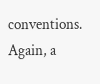conventions. Again, a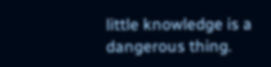little knowledge is a dangerous thing.